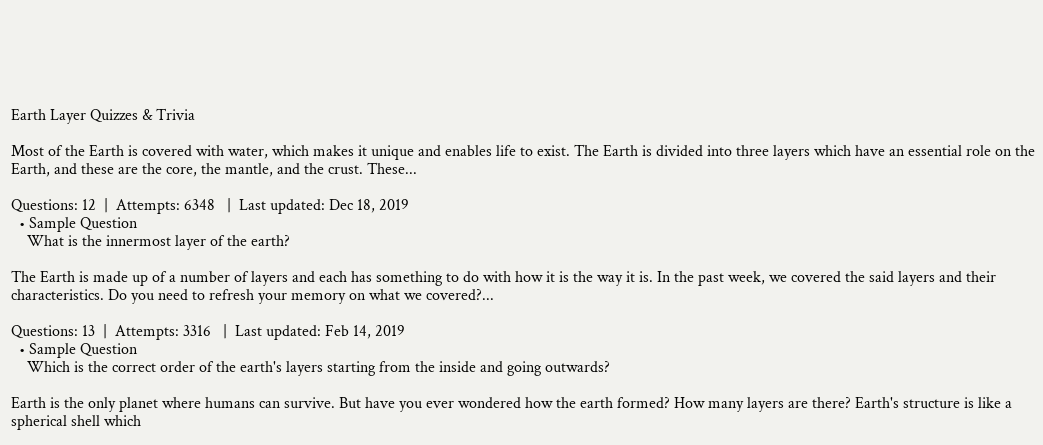Earth Layer Quizzes & Trivia

Most of the Earth is covered with water, which makes it unique and enables life to exist. The Earth is divided into three layers which have an essential role on the Earth, and these are the core, the mantle, and the crust. These...

Questions: 12  |  Attempts: 6348   |  Last updated: Dec 18, 2019
  • Sample Question
    What is the innermost layer of the earth?

The Earth is made up of a number of layers and each has something to do with how it is the way it is. In the past week, we covered the said layers and their characteristics. Do you need to refresh your memory on what we covered?...

Questions: 13  |  Attempts: 3316   |  Last updated: Feb 14, 2019
  • Sample Question
    Which is the correct order of the earth's layers starting from the inside and going outwards?

Earth is the only planet where humans can survive. But have you ever wondered how the earth formed? How many layers are there? Earth's structure is like a spherical shell which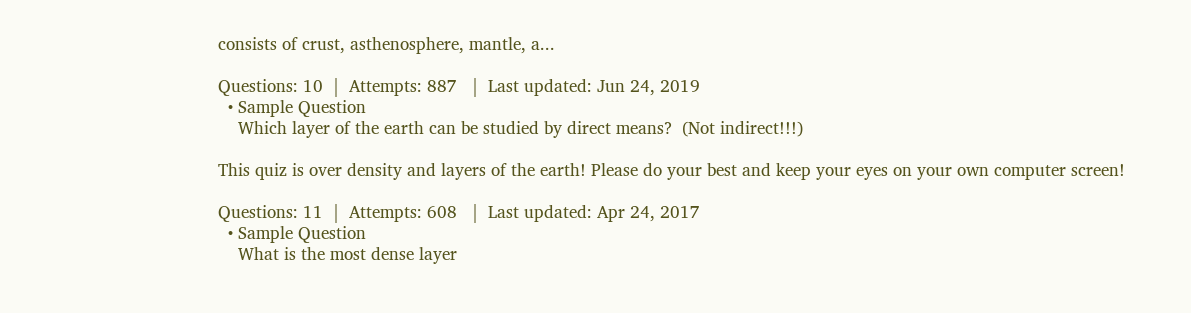consists of crust, asthenosphere, mantle, a...

Questions: 10  |  Attempts: 887   |  Last updated: Jun 24, 2019
  • Sample Question
    Which layer of the earth can be studied by direct means?  (Not indirect!!!)

This quiz is over density and layers of the earth! Please do your best and keep your eyes on your own computer screen!

Questions: 11  |  Attempts: 608   |  Last updated: Apr 24, 2017
  • Sample Question
    What is the most dense layer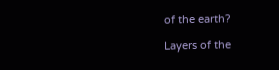of the earth?

Layers of the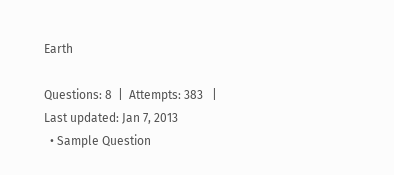Earth

Questions: 8  |  Attempts: 383   |  Last updated: Jan 7, 2013
  • Sample Question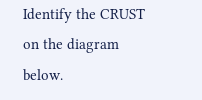Identify the CRUST on the diagram below.